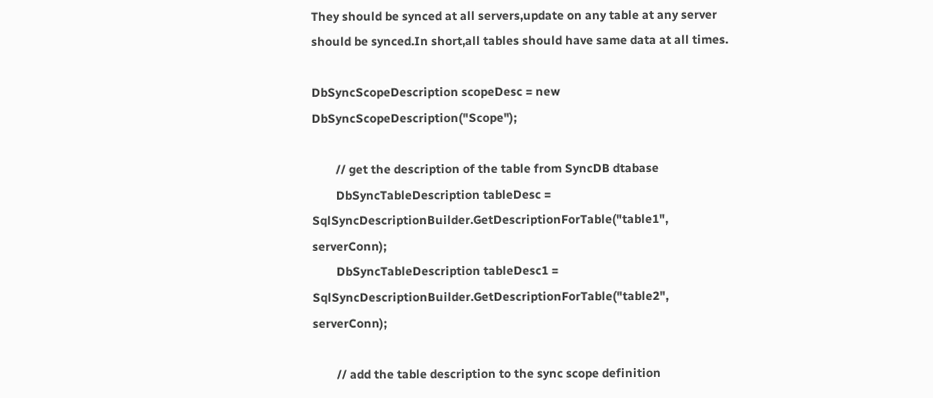They should be synced at all servers,update on any table at any server should be synced.In short,all tables should have same data at all times.

DbSyncScopeDescription scopeDesc = new DbSyncScopeDescription("Scope");

        // get the description of the table from SyncDB dtabase
        DbSyncTableDescription tableDesc = SqlSyncDescriptionBuilder.GetDescriptionForTable("table1", serverConn);
        DbSyncTableDescription tableDesc1 = SqlSyncDescriptionBuilder.GetDescriptionForTable("table2", serverConn);

        // add the table description to the sync scope definition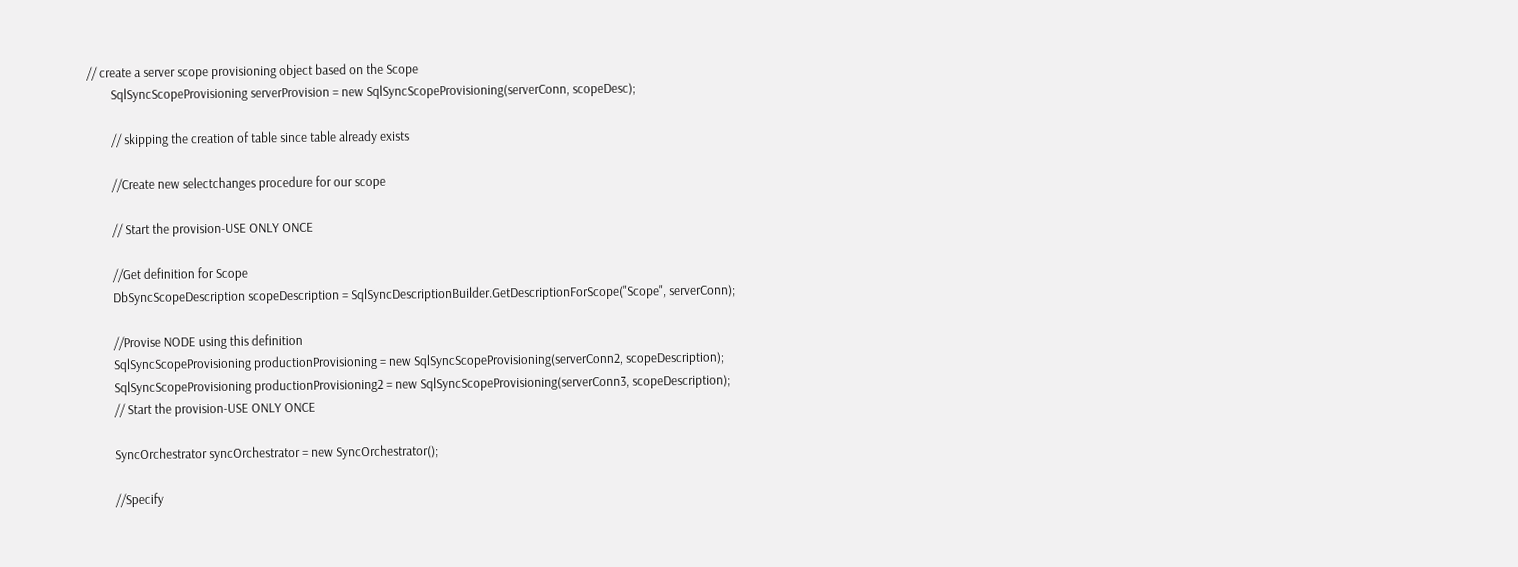// create a server scope provisioning object based on the Scope
        SqlSyncScopeProvisioning serverProvision = new SqlSyncScopeProvisioning(serverConn, scopeDesc);

        // skipping the creation of table since table already exists

        //Create new selectchanges procedure for our scope

        // Start the provision-USE ONLY ONCE

        //Get definition for Scope
        DbSyncScopeDescription scopeDescription = SqlSyncDescriptionBuilder.GetDescriptionForScope("Scope", serverConn);

        //Provise NODE using this definition
        SqlSyncScopeProvisioning productionProvisioning = new SqlSyncScopeProvisioning(serverConn2, scopeDescription);
        SqlSyncScopeProvisioning productionProvisioning2 = new SqlSyncScopeProvisioning(serverConn3, scopeDescription);
        // Start the provision-USE ONLY ONCE

        SyncOrchestrator syncOrchestrator = new SyncOrchestrator();

        //Specify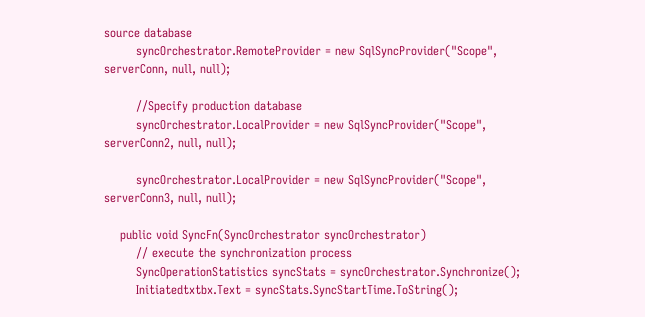source database
        syncOrchestrator.RemoteProvider = new SqlSyncProvider("Scope", serverConn, null, null);

        //Specify production database
        syncOrchestrator.LocalProvider = new SqlSyncProvider("Scope", serverConn2, null, null);

        syncOrchestrator.LocalProvider = new SqlSyncProvider("Scope", serverConn3, null, null);

    public void SyncFn(SyncOrchestrator syncOrchestrator)
        // execute the synchronization process
        SyncOperationStatistics syncStats = syncOrchestrator.Synchronize();
        Initiatedtxtbx.Text = syncStats.SyncStartTime.ToString();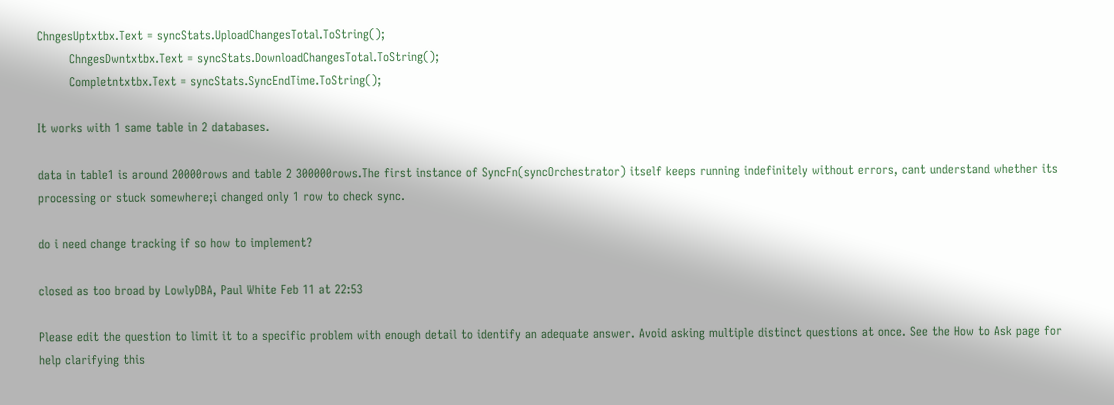ChngesUptxtbx.Text = syncStats.UploadChangesTotal.ToString();
        ChngesDwntxtbx.Text = syncStats.DownloadChangesTotal.ToString();
        Completntxtbx.Text = syncStats.SyncEndTime.ToString();

It works with 1 same table in 2 databases.

data in table1 is around 20000rows and table 2 300000rows.The first instance of SyncFn(syncOrchestrator) itself keeps running indefinitely without errors, cant understand whether its processing or stuck somewhere;i changed only 1 row to check sync.

do i need change tracking if so how to implement?

closed as too broad by LowlyDBA, Paul White Feb 11 at 22:53

Please edit the question to limit it to a specific problem with enough detail to identify an adequate answer. Avoid asking multiple distinct questions at once. See the How to Ask page for help clarifying this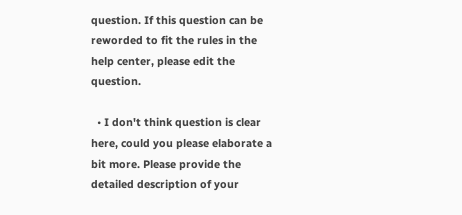question. If this question can be reworded to fit the rules in the help center, please edit the question.

  • I don't think question is clear here, could you please elaborate a bit more. Please provide the detailed description of your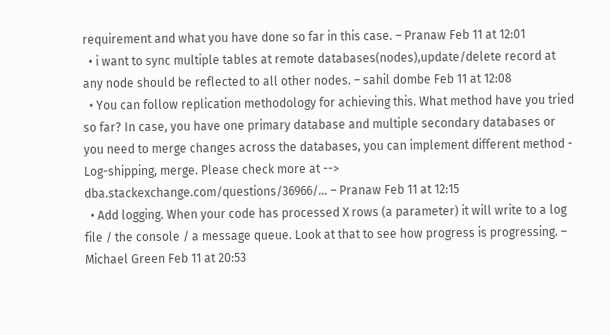requirement and what you have done so far in this case. – Pranaw Feb 11 at 12:01
  • i want to sync multiple tables at remote databases(nodes),update/delete record at any node should be reflected to all other nodes. – sahil dombe Feb 11 at 12:08
  • You can follow replication methodology for achieving this. What method have you tried so far? In case, you have one primary database and multiple secondary databases or you need to merge changes across the databases, you can implement different method - Log-shipping, merge. Please check more at --> dba.stackexchange.com/questions/36966/… – Pranaw Feb 11 at 12:15
  • Add logging. When your code has processed X rows (a parameter) it will write to a log file / the console / a message queue. Look at that to see how progress is progressing. – Michael Green Feb 11 at 20:53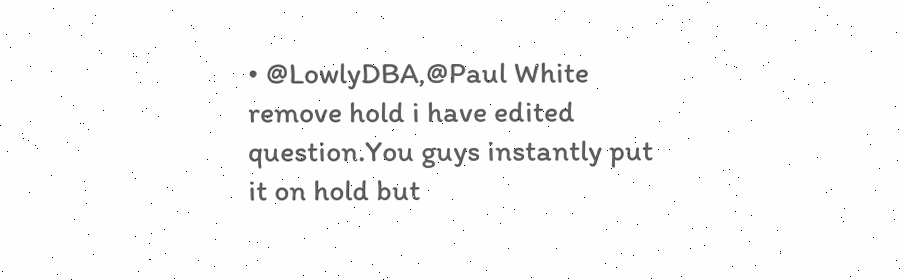• @LowlyDBA,@Paul White remove hold i have edited question.You guys instantly put it on hold but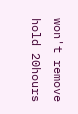won't remove hold 20hours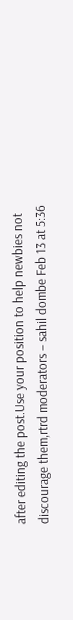after editing the post.Use your position to help newbies not discourage them,rtrd moderators – sahil dombe Feb 13 at 5:36